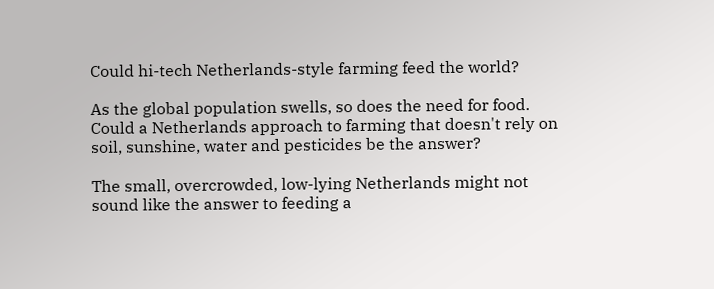Could hi-tech Netherlands-style farming feed the world?

As the global population swells, so does the need for food. Could a Netherlands approach to farming that doesn't rely on soil, sunshine, water and pesticides be the answer?

The small, overcrowded, low-lying Netherlands might not sound like the answer to feeding a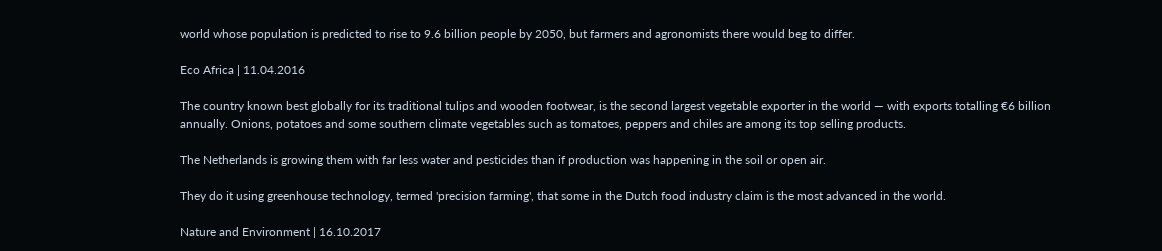world whose population is predicted to rise to 9.6 billion people by 2050, but farmers and agronomists there would beg to differ.

Eco Africa | 11.04.2016

The country known best globally for its traditional tulips and wooden footwear, is the second largest vegetable exporter in the world — with exports totalling €6 billion annually. Onions, potatoes and some southern climate vegetables such as tomatoes, peppers and chiles are among its top selling products.

The Netherlands is growing them with far less water and pesticides than if production was happening in the soil or open air.

They do it using greenhouse technology, termed 'precision farming', that some in the Dutch food industry claim is the most advanced in the world.

Nature and Environment | 16.10.2017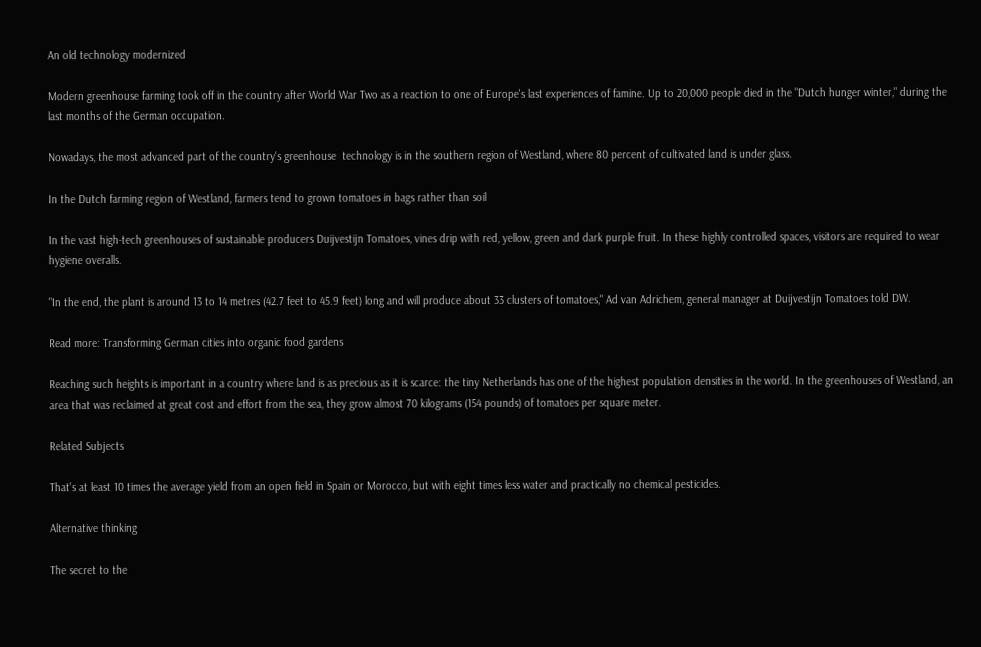An old technology modernized

Modern greenhouse farming took off in the country after World War Two as a reaction to one of Europe's last experiences of famine. Up to 20,000 people died in the "Dutch hunger winter," during the last months of the German occupation.

Nowadays, the most advanced part of the country's greenhouse  technology is in the southern region of Westland, where 80 percent of cultivated land is under glass.

In the Dutch farming region of Westland, farmers tend to grown tomatoes in bags rather than soil

In the vast high-tech greenhouses of sustainable producers Duijvestijn Tomatoes, vines drip with red, yellow, green and dark purple fruit. In these highly controlled spaces, visitors are required to wear hygiene overalls.

"In the end, the plant is around 13 to 14 metres (42.7 feet to 45.9 feet) long and will produce about 33 clusters of tomatoes," Ad van Adrichem, general manager at Duijvestijn Tomatoes told DW.

Read more: Transforming German cities into organic food gardens

Reaching such heights is important in a country where land is as precious as it is scarce: the tiny Netherlands has one of the highest population densities in the world. In the greenhouses of Westland, an area that was reclaimed at great cost and effort from the sea, they grow almost 70 kilograms (154 pounds) of tomatoes per square meter.

Related Subjects

That's at least 10 times the average yield from an open field in Spain or Morocco, but with eight times less water and practically no chemical pesticides.

Alternative thinking

The secret to the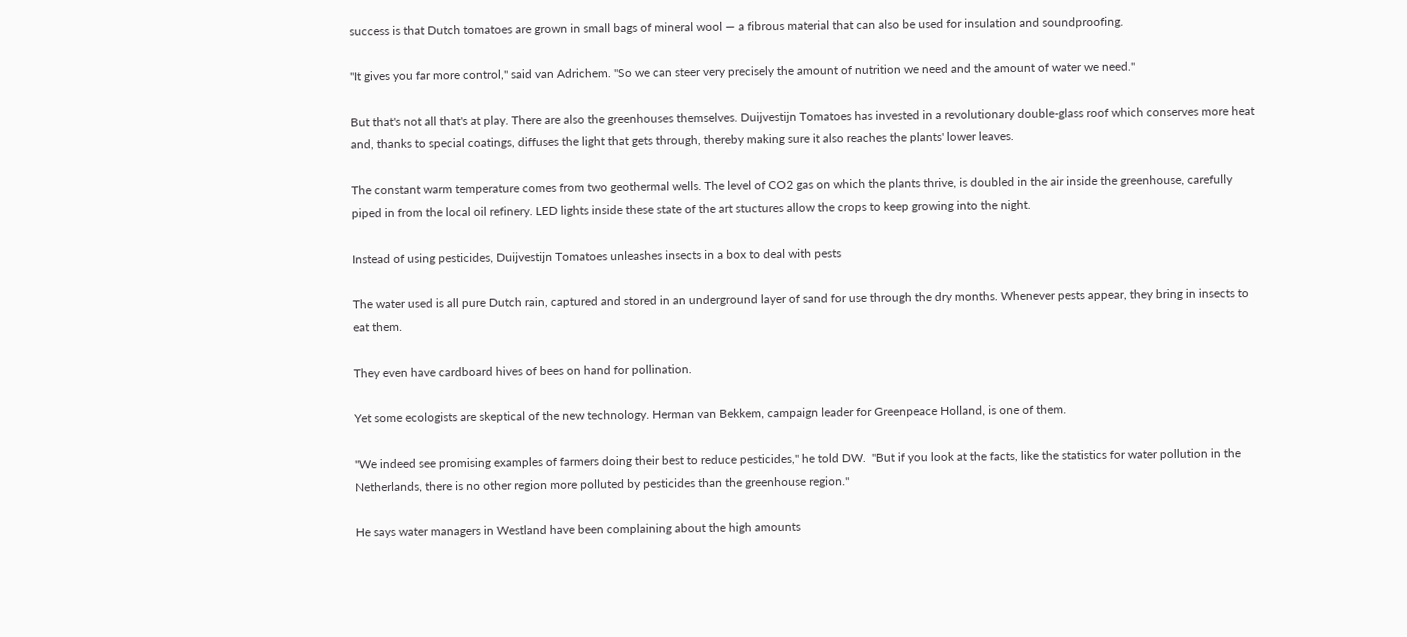success is that Dutch tomatoes are grown in small bags of mineral wool — a fibrous material that can also be used for insulation and soundproofing.

"It gives you far more control," said van Adrichem. "So we can steer very precisely the amount of nutrition we need and the amount of water we need."

But that's not all that's at play. There are also the greenhouses themselves. Duijvestijn Tomatoes has invested in a revolutionary double-glass roof which conserves more heat and, thanks to special coatings, diffuses the light that gets through, thereby making sure it also reaches the plants' lower leaves.

The constant warm temperature comes from two geothermal wells. The level of CO2 gas on which the plants thrive, is doubled in the air inside the greenhouse, carefully piped in from the local oil refinery. LED lights inside these state of the art stuctures allow the crops to keep growing into the night.

Instead of using pesticides, Duijvestijn Tomatoes unleashes insects in a box to deal with pests

The water used is all pure Dutch rain, captured and stored in an underground layer of sand for use through the dry months. Whenever pests appear, they bring in insects to eat them.

They even have cardboard hives of bees on hand for pollination.

Yet some ecologists are skeptical of the new technology. Herman van Bekkem, campaign leader for Greenpeace Holland, is one of them.

"We indeed see promising examples of farmers doing their best to reduce pesticides," he told DW.  "But if you look at the facts, like the statistics for water pollution in the Netherlands, there is no other region more polluted by pesticides than the greenhouse region."

He says water managers in Westland have been complaining about the high amounts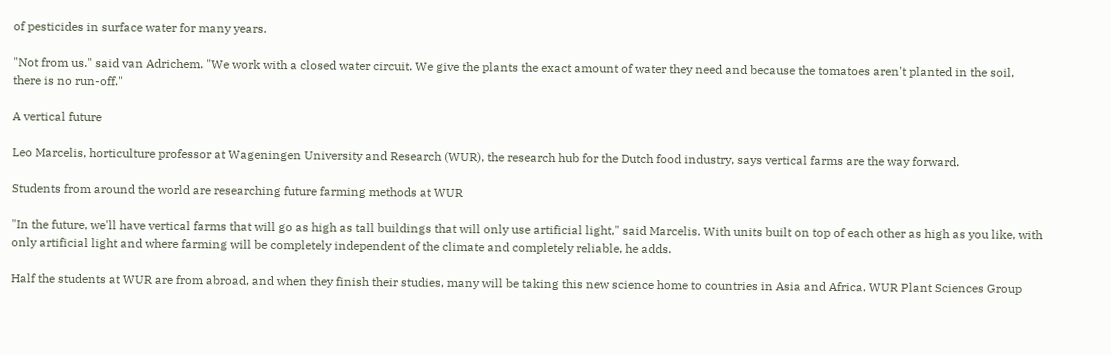of pesticides in surface water for many years.

"Not from us." said van Adrichem. "We work with a closed water circuit. We give the plants the exact amount of water they need and because the tomatoes aren't planted in the soil, there is no run-off."

A vertical future

Leo Marcelis, horticulture professor at Wageningen University and Research (WUR), the research hub for the Dutch food industry, says vertical farms are the way forward.

Students from around the world are researching future farming methods at WUR

"In the future, we'll have vertical farms that will go as high as tall buildings that will only use artificial light," said Marcelis. With units built on top of each other as high as you like, with only artificial light and where farming will be completely independent of the climate and completely reliable, he adds.

Half the students at WUR are from abroad, and when they finish their studies, many will be taking this new science home to countries in Asia and Africa. WUR Plant Sciences Group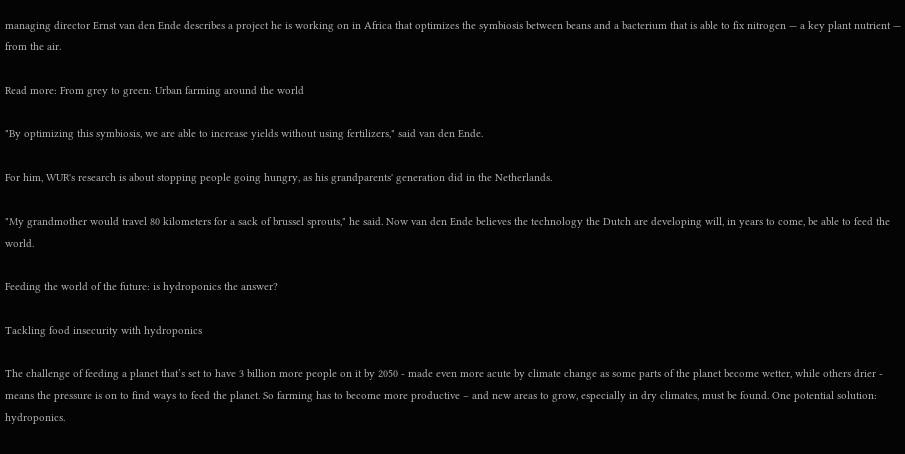managing director Ernst van den Ende describes a project he is working on in Africa that optimizes the symbiosis between beans and a bacterium that is able to fix nitrogen — a key plant nutrient — from the air.

Read more: From grey to green: Urban farming around the world

"By optimizing this symbiosis, we are able to increase yields without using fertilizers," said van den Ende.

For him, WUR's research is about stopping people going hungry, as his grandparents' generation did in the Netherlands.

"My grandmother would travel 80 kilometers for a sack of brussel sprouts," he said. Now van den Ende believes the technology the Dutch are developing will, in years to come, be able to feed the world.

Feeding the world of the future: is hydroponics the answer?

Tackling food insecurity with hydroponics

The challenge of feeding a planet that’s set to have 3 billion more people on it by 2050 - made even more acute by climate change as some parts of the planet become wetter, while others drier - means the pressure is on to find ways to feed the planet. So farming has to become more productive – and new areas to grow, especially in dry climates, must be found. One potential solution: hydroponics.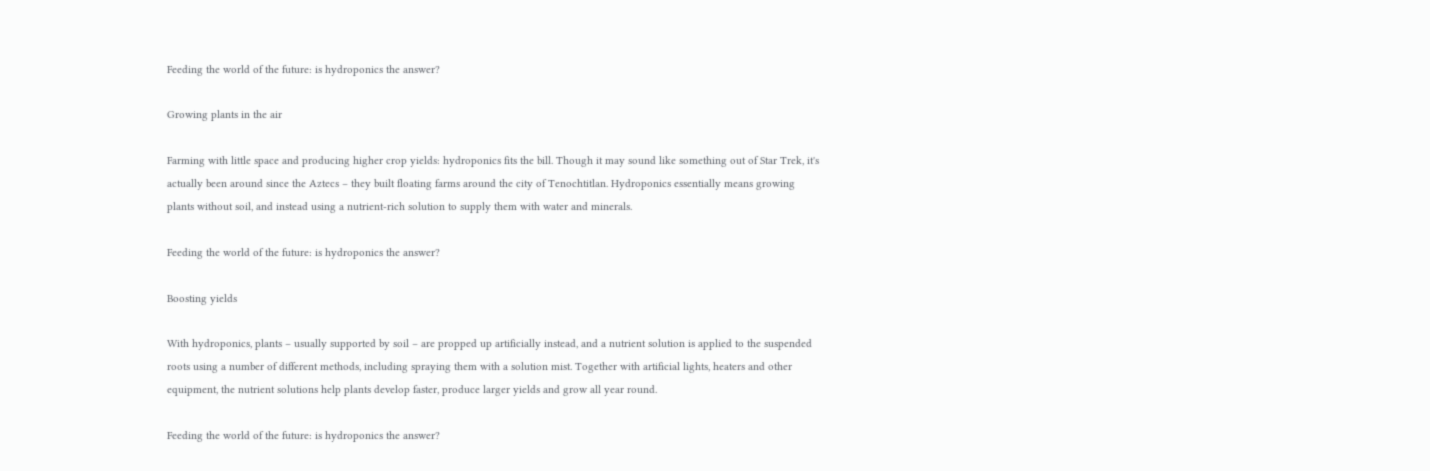Feeding the world of the future: is hydroponics the answer?

Growing plants in the air

Farming with little space and producing higher crop yields: hydroponics fits the bill. Though it may sound like something out of Star Trek, it's actually been around since the Aztecs – they built floating farms around the city of Tenochtitlan. Hydroponics essentially means growing plants without soil, and instead using a nutrient-rich solution to supply them with water and minerals.

Feeding the world of the future: is hydroponics the answer?

Boosting yields

With hydroponics, plants – usually supported by soil – are propped up artificially instead, and a nutrient solution is applied to the suspended roots using a number of different methods, including spraying them with a solution mist. Together with artificial lights, heaters and other equipment, the nutrient solutions help plants develop faster, produce larger yields and grow all year round.

Feeding the world of the future: is hydroponics the answer?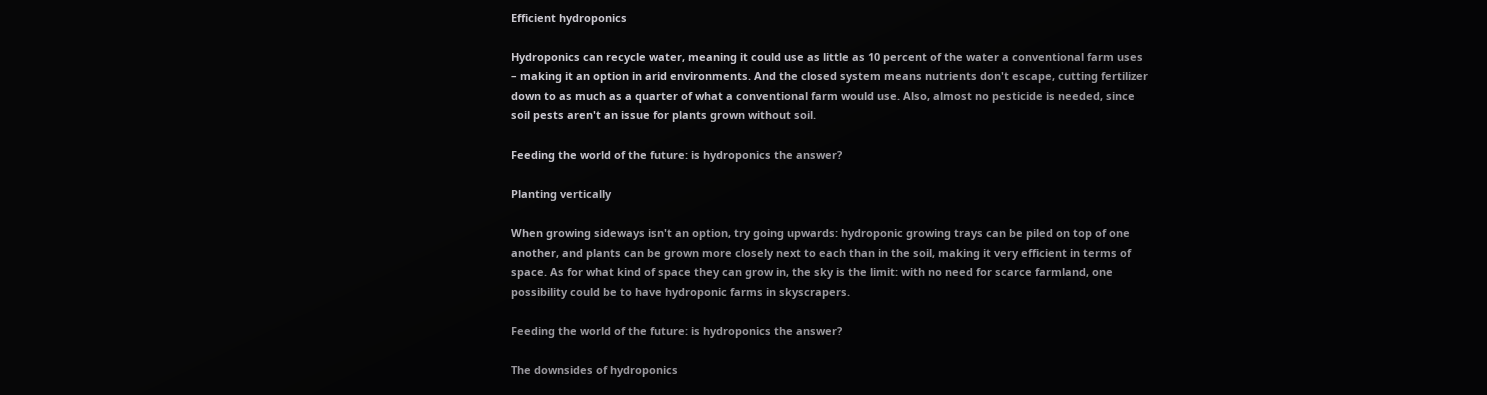Efficient hydroponics

Hydroponics can recycle water, meaning it could use as little as 10 percent of the water a conventional farm uses – making it an option in arid environments. And the closed system means nutrients don't escape, cutting fertilizer down to as much as a quarter of what a conventional farm would use. Also, almost no pesticide is needed, since soil pests aren't an issue for plants grown without soil.

Feeding the world of the future: is hydroponics the answer?

Planting vertically

When growing sideways isn't an option, try going upwards: hydroponic growing trays can be piled on top of one another, and plants can be grown more closely next to each than in the soil, making it very efficient in terms of space. As for what kind of space they can grow in, the sky is the limit: with no need for scarce farmland, one possibility could be to have hydroponic farms in skyscrapers.

Feeding the world of the future: is hydroponics the answer?

The downsides of hydroponics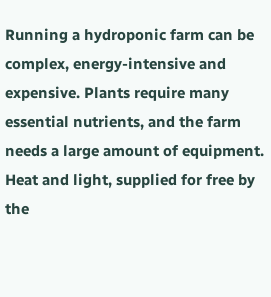Running a hydroponic farm can be complex, energy-intensive and expensive. Plants require many essential nutrients, and the farm needs a large amount of equipment. Heat and light, supplied for free by the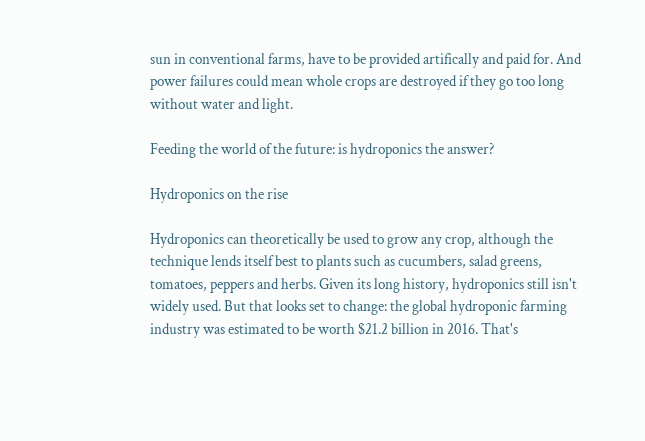sun in conventional farms, have to be provided artifically and paid for. And power failures could mean whole crops are destroyed if they go too long without water and light.

Feeding the world of the future: is hydroponics the answer?

Hydroponics on the rise

Hydroponics can theoretically be used to grow any crop, although the technique lends itself best to plants such as cucumbers, salad greens, tomatoes, peppers and herbs. Given its long history, hydroponics still isn't widely used. But that looks set to change: the global hydroponic farming industry was estimated to be worth $21.2 billion in 2016. That's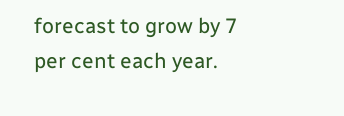forecast to grow by 7 per cent each year.